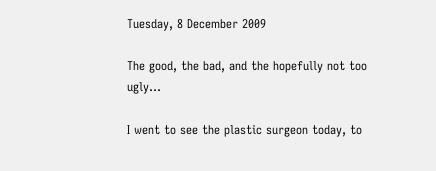Tuesday, 8 December 2009

The good, the bad, and the hopefully not too ugly...

I went to see the plastic surgeon today, to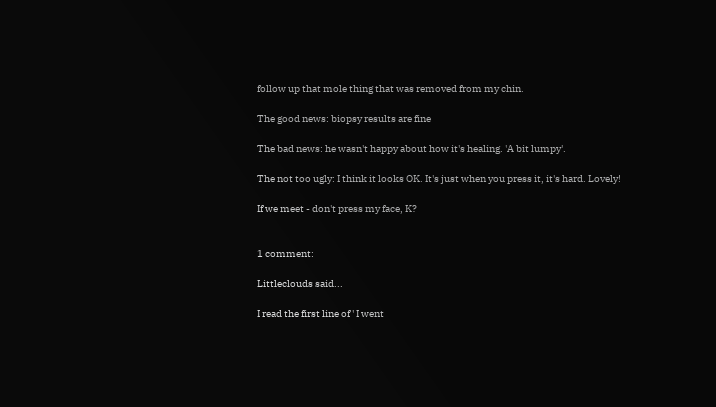follow up that mole thing that was removed from my chin.

The good news: biopsy results are fine

The bad news: he wasn't happy about how it's healing. 'A bit lumpy'.

The not too ugly: I think it looks OK. It's just when you press it, it's hard. Lovely!

If we meet - don't press my face, K?


1 comment:

Littleclouds said...

I read the first line of ' I went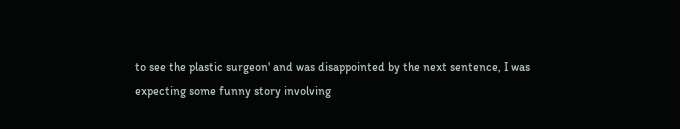to see the plastic surgeon' and was disappointed by the next sentence, I was expecting some funny story involving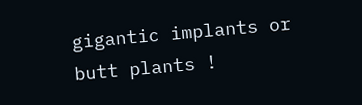gigantic implants or butt plants !